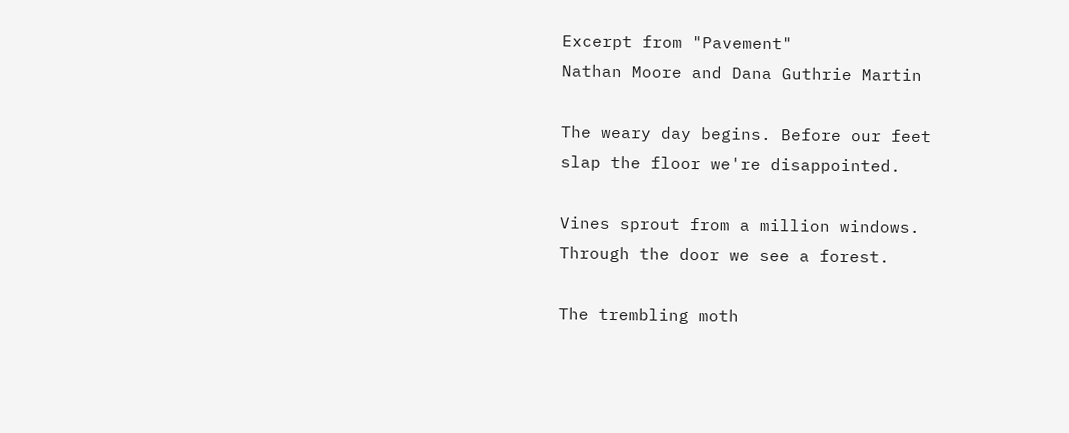Excerpt from "Pavement"
Nathan Moore and Dana Guthrie Martin

The weary day begins. Before our feet
slap the floor we're disappointed.

Vines sprout from a million windows.
Through the door we see a forest.

The trembling moth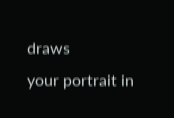draws
your portrait in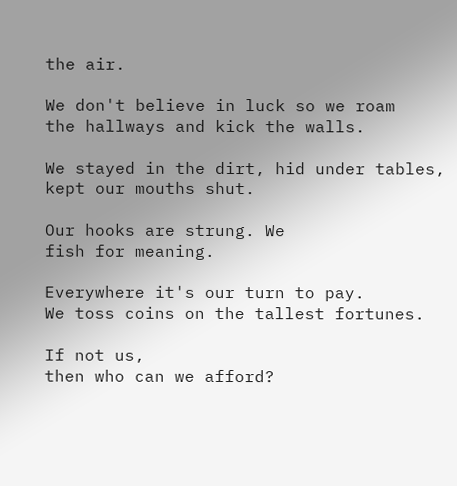the air.

We don't believe in luck so we roam
the hallways and kick the walls.

We stayed in the dirt, hid under tables,
kept our mouths shut.

Our hooks are strung. We
fish for meaning.

Everywhere it's our turn to pay.
We toss coins on the tallest fortunes.

If not us,
then who can we afford?